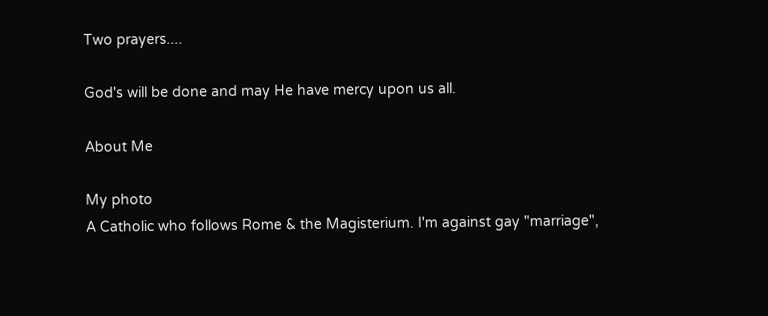Two prayers....

God's will be done and may He have mercy upon us all.

About Me

My photo
A Catholic who follows Rome & the Magisterium. I'm against gay "marriage",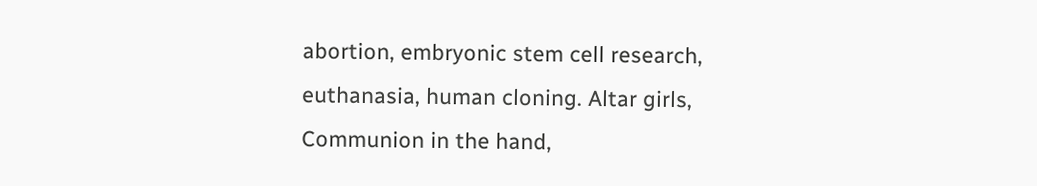abortion, embryonic stem cell research, euthanasia, human cloning. Altar girls, Communion in the hand,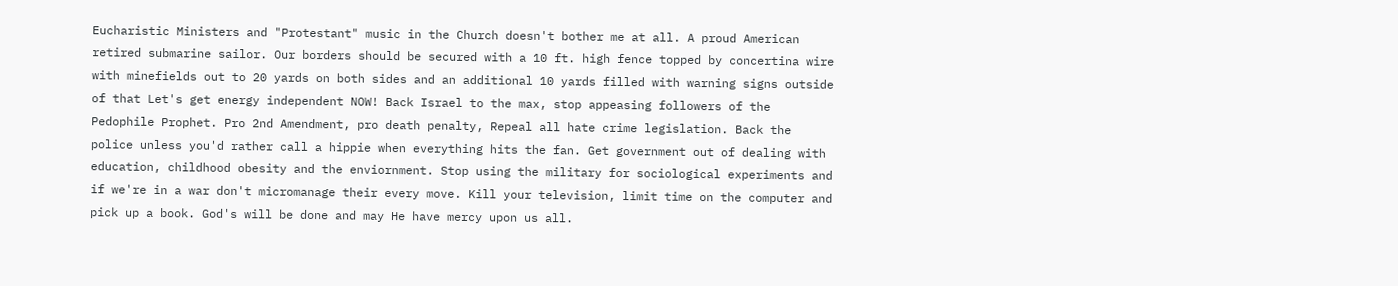Eucharistic Ministers and "Protestant" music in the Church doesn't bother me at all. A proud American retired submarine sailor. Our borders should be secured with a 10 ft. high fence topped by concertina wire with minefields out to 20 yards on both sides and an additional 10 yards filled with warning signs outside of that Let's get energy independent NOW! Back Israel to the max, stop appeasing followers of the Pedophile Prophet. Pro 2nd Amendment, pro death penalty, Repeal all hate crime legislation. Back the police unless you'd rather call a hippie when everything hits the fan. Get government out of dealing with education, childhood obesity and the enviornment. Stop using the military for sociological experiments and if we're in a war don't micromanage their every move. Kill your television, limit time on the computer and pick up a book. God's will be done and may He have mercy upon us all.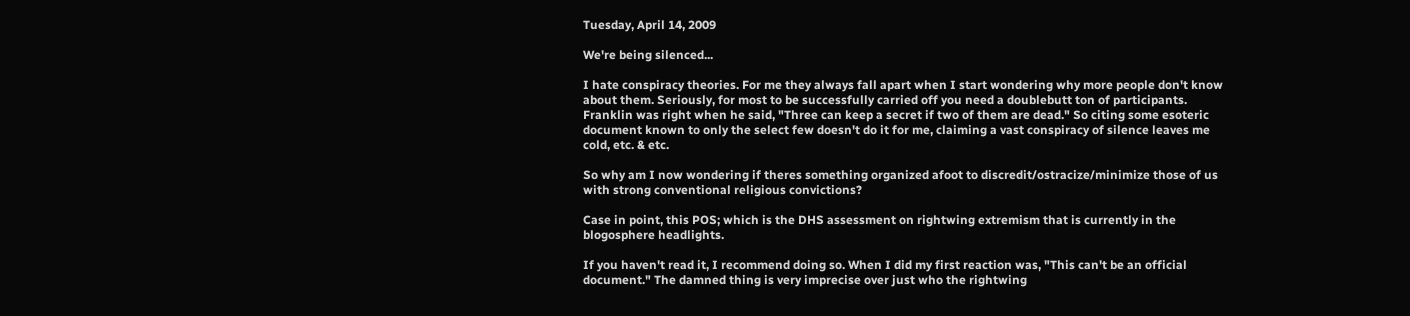Tuesday, April 14, 2009

We're being silenced...

I hate conspiracy theories. For me they always fall apart when I start wondering why more people don't know about them. Seriously, for most to be successfully carried off you need a doublebutt ton of participants. Franklin was right when he said, "Three can keep a secret if two of them are dead." So citing some esoteric document known to only the select few doesn't do it for me, claiming a vast conspiracy of silence leaves me cold, etc. & etc.

So why am I now wondering if theres something organized afoot to discredit/ostracize/minimize those of us with strong conventional religious convictions?

Case in point, this POS; which is the DHS assessment on rightwing extremism that is currently in the blogosphere headlights.

If you haven't read it, I recommend doing so. When I did my first reaction was, "This can't be an official document." The damned thing is very imprecise over just who the rightwing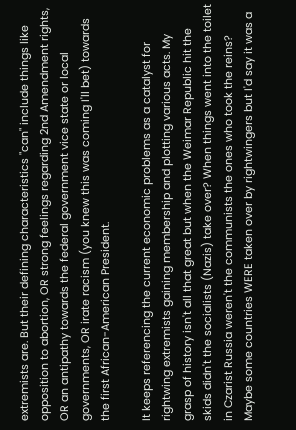extremists are. But their defining characteristics "can" include things like opposition to abortion, OR strong feelings regarding 2nd Amendment rights, OR an antipathy towards the federal government vice state or local governments, OR irate racism (you knew this was coming I'll bet) towards the first African-American President.

It keeps referencing the current economic problems as a catalyst for rightwing extremists gaining membership and plotting various acts. My grasp of history isn't all that great but when the Weimar Republic hit the skids didn't the socialists (Nazis) take over? When things went into the toilet in Czarist Russia weren't the communists the ones who took the reins? Maybe some countries WERE taken over by rightwingers but I'd say it was a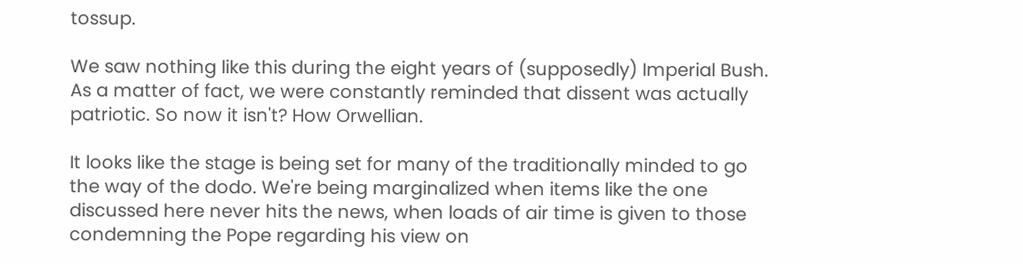tossup.

We saw nothing like this during the eight years of (supposedly) Imperial Bush. As a matter of fact, we were constantly reminded that dissent was actually patriotic. So now it isn't? How Orwellian.

It looks like the stage is being set for many of the traditionally minded to go the way of the dodo. We're being marginalized when items like the one discussed here never hits the news, when loads of air time is given to those condemning the Pope regarding his view on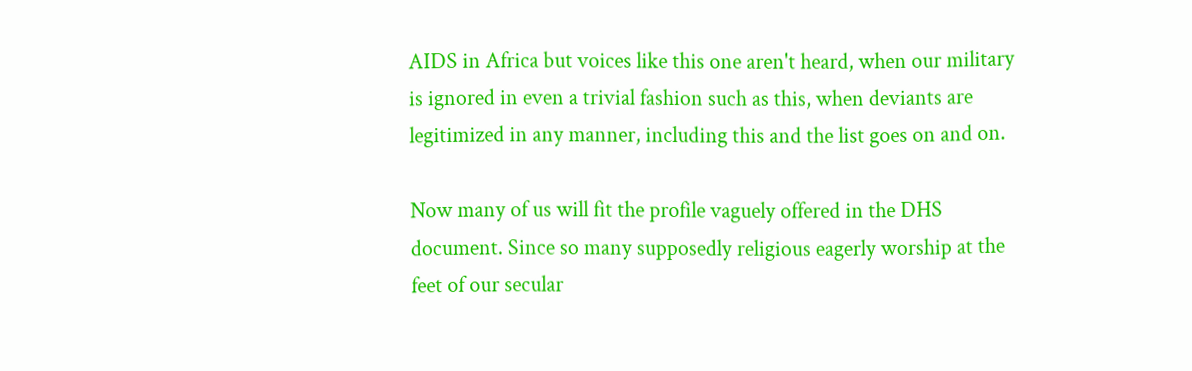AIDS in Africa but voices like this one aren't heard, when our military is ignored in even a trivial fashion such as this, when deviants are legitimized in any manner, including this and the list goes on and on.

Now many of us will fit the profile vaguely offered in the DHS document. Since so many supposedly religious eagerly worship at the feet of our secular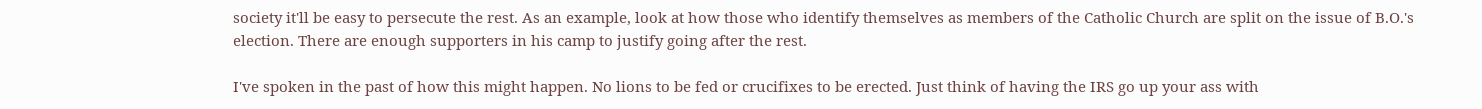society it'll be easy to persecute the rest. As an example, look at how those who identify themselves as members of the Catholic Church are split on the issue of B.O.'s election. There are enough supporters in his camp to justify going after the rest.

I've spoken in the past of how this might happen. No lions to be fed or crucifixes to be erected. Just think of having the IRS go up your ass with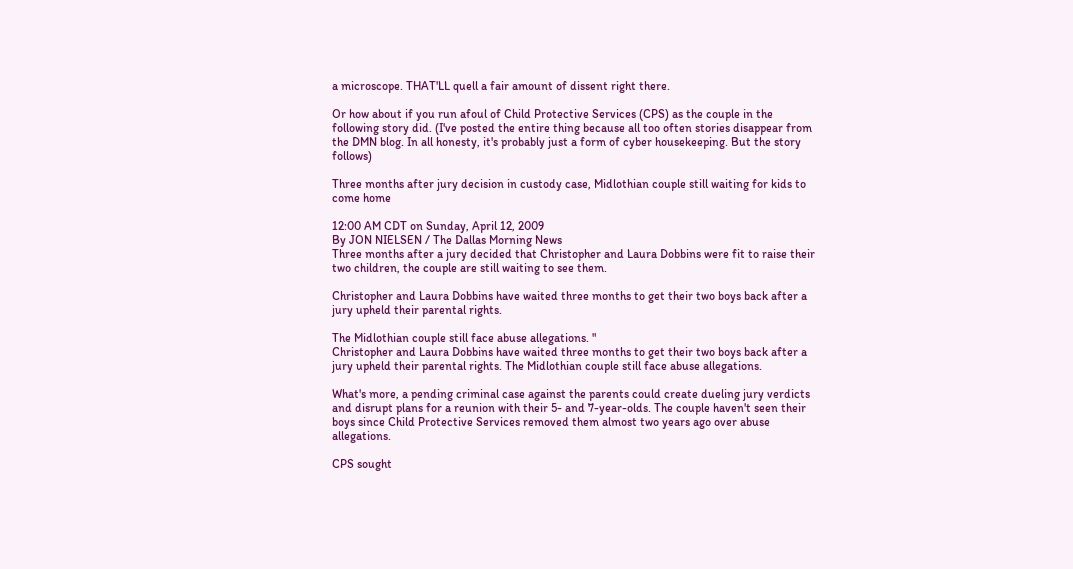a microscope. THAT'LL quell a fair amount of dissent right there.

Or how about if you run afoul of Child Protective Services (CPS) as the couple in the following story did. (I've posted the entire thing because all too often stories disappear from the DMN blog. In all honesty, it's probably just a form of cyber housekeeping. But the story follows)

Three months after jury decision in custody case, Midlothian couple still waiting for kids to come home

12:00 AM CDT on Sunday, April 12, 2009
By JON NIELSEN / The Dallas Morning News
Three months after a jury decided that Christopher and Laura Dobbins were fit to raise their two children, the couple are still waiting to see them.

Christopher and Laura Dobbins have waited three months to get their two boys back after a jury upheld their parental rights.

The Midlothian couple still face abuse allegations. "
Christopher and Laura Dobbins have waited three months to get their two boys back after a jury upheld their parental rights. The Midlothian couple still face abuse allegations.

What's more, a pending criminal case against the parents could create dueling jury verdicts and disrupt plans for a reunion with their 5- and 7-year-olds. The couple haven't seen their boys since Child Protective Services removed them almost two years ago over abuse allegations.

CPS sought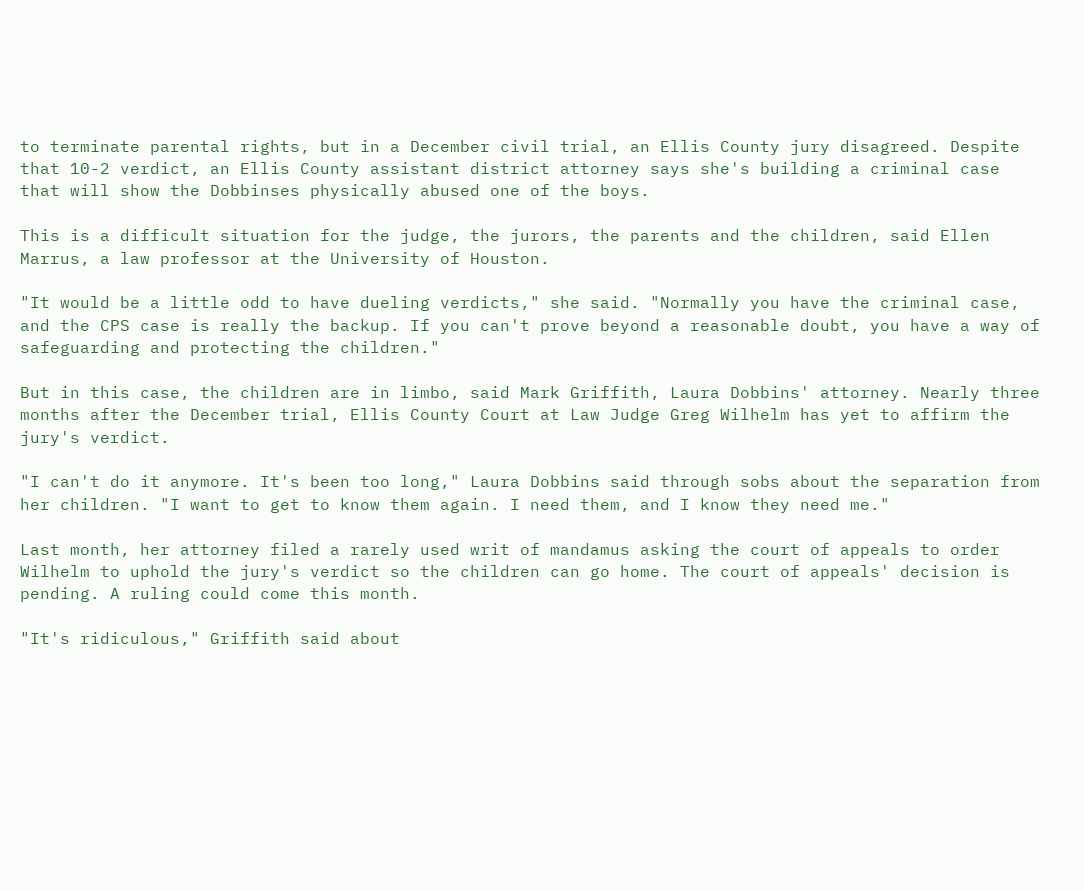to terminate parental rights, but in a December civil trial, an Ellis County jury disagreed. Despite that 10-2 verdict, an Ellis County assistant district attorney says she's building a criminal case that will show the Dobbinses physically abused one of the boys.

This is a difficult situation for the judge, the jurors, the parents and the children, said Ellen Marrus, a law professor at the University of Houston.

"It would be a little odd to have dueling verdicts," she said. "Normally you have the criminal case, and the CPS case is really the backup. If you can't prove beyond a reasonable doubt, you have a way of safeguarding and protecting the children."

But in this case, the children are in limbo, said Mark Griffith, Laura Dobbins' attorney. Nearly three months after the December trial, Ellis County Court at Law Judge Greg Wilhelm has yet to affirm the jury's verdict.

"I can't do it anymore. It's been too long," Laura Dobbins said through sobs about the separation from her children. "I want to get to know them again. I need them, and I know they need me."

Last month, her attorney filed a rarely used writ of mandamus asking the court of appeals to order Wilhelm to uphold the jury's verdict so the children can go home. The court of appeals' decision is pending. A ruling could come this month.

"It's ridiculous," Griffith said about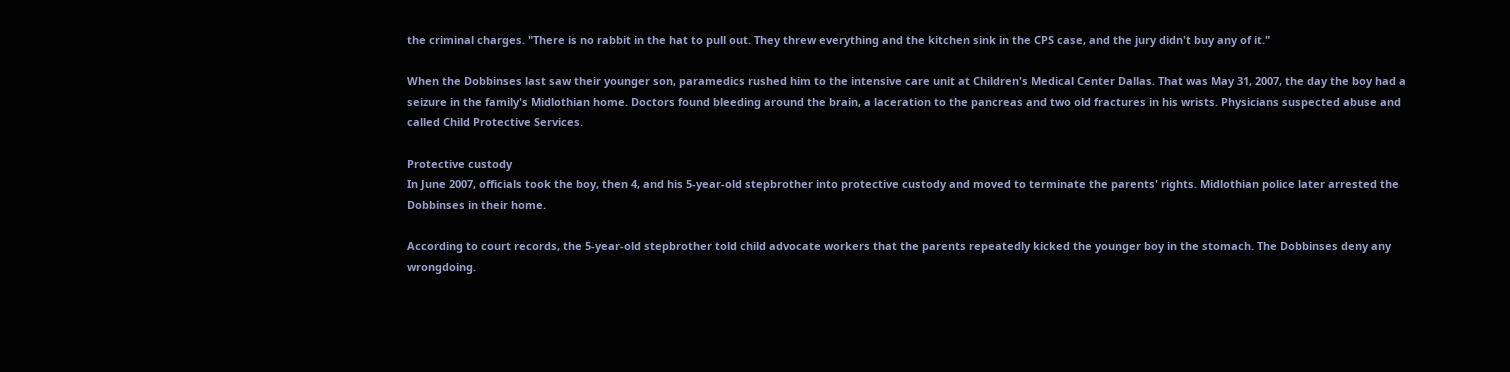the criminal charges. "There is no rabbit in the hat to pull out. They threw everything and the kitchen sink in the CPS case, and the jury didn't buy any of it."

When the Dobbinses last saw their younger son, paramedics rushed him to the intensive care unit at Children's Medical Center Dallas. That was May 31, 2007, the day the boy had a seizure in the family's Midlothian home. Doctors found bleeding around the brain, a laceration to the pancreas and two old fractures in his wrists. Physicians suspected abuse and called Child Protective Services.

Protective custody
In June 2007, officials took the boy, then 4, and his 5-year-old stepbrother into protective custody and moved to terminate the parents' rights. Midlothian police later arrested the Dobbinses in their home.

According to court records, the 5-year-old stepbrother told child advocate workers that the parents repeatedly kicked the younger boy in the stomach. The Dobbinses deny any wrongdoing.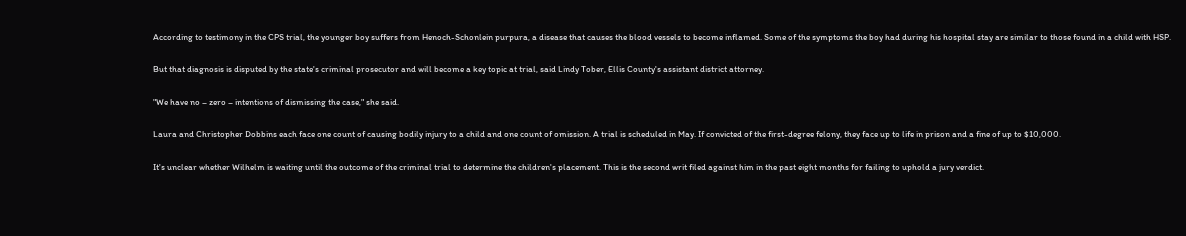According to testimony in the CPS trial, the younger boy suffers from Henoch-Schonlein purpura, a disease that causes the blood vessels to become inflamed. Some of the symptoms the boy had during his hospital stay are similar to those found in a child with HSP.

But that diagnosis is disputed by the state's criminal prosecutor and will become a key topic at trial, said Lindy Tober, Ellis County's assistant district attorney.

"We have no – zero – intentions of dismissing the case," she said.

Laura and Christopher Dobbins each face one count of causing bodily injury to a child and one count of omission. A trial is scheduled in May. If convicted of the first-degree felony, they face up to life in prison and a fine of up to $10,000.

It's unclear whether Wilhelm is waiting until the outcome of the criminal trial to determine the children's placement. This is the second writ filed against him in the past eight months for failing to uphold a jury verdict.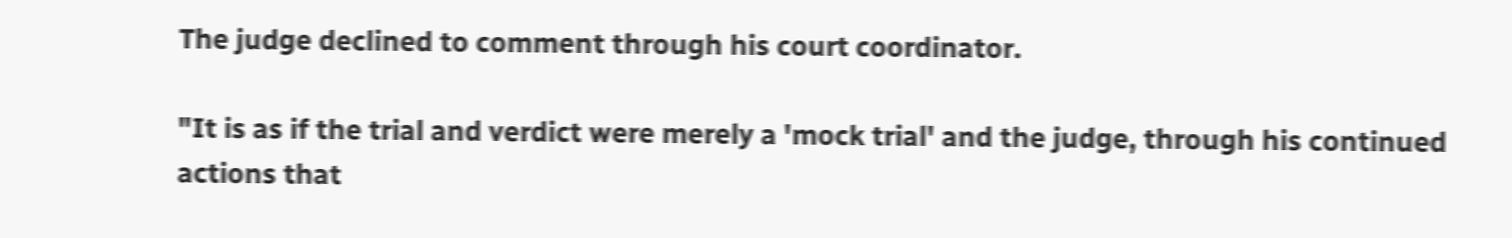The judge declined to comment through his court coordinator.

"It is as if the trial and verdict were merely a 'mock trial' and the judge, through his continued actions that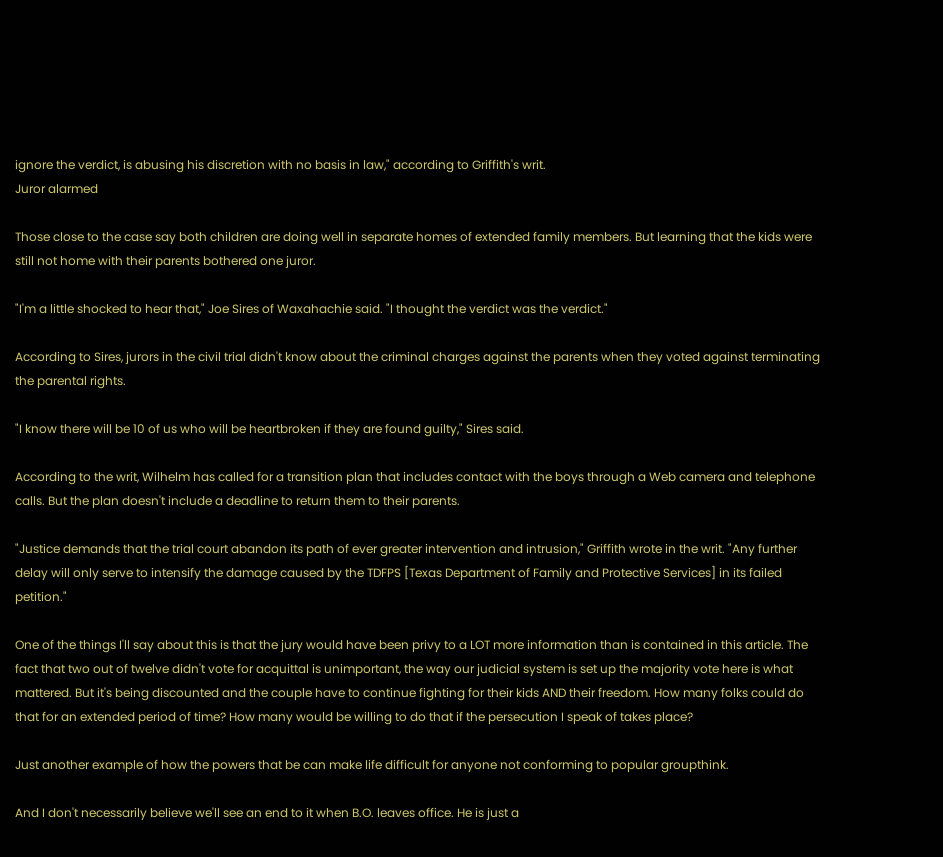ignore the verdict, is abusing his discretion with no basis in law," according to Griffith's writ.
Juror alarmed

Those close to the case say both children are doing well in separate homes of extended family members. But learning that the kids were still not home with their parents bothered one juror.

"I'm a little shocked to hear that," Joe Sires of Waxahachie said. "I thought the verdict was the verdict."

According to Sires, jurors in the civil trial didn't know about the criminal charges against the parents when they voted against terminating the parental rights.

"I know there will be 10 of us who will be heartbroken if they are found guilty," Sires said.

According to the writ, Wilhelm has called for a transition plan that includes contact with the boys through a Web camera and telephone calls. But the plan doesn't include a deadline to return them to their parents.

"Justice demands that the trial court abandon its path of ever greater intervention and intrusion," Griffith wrote in the writ. "Any further delay will only serve to intensify the damage caused by the TDFPS [Texas Department of Family and Protective Services] in its failed petition."

One of the things I'll say about this is that the jury would have been privy to a LOT more information than is contained in this article. The fact that two out of twelve didn't vote for acquittal is unimportant, the way our judicial system is set up the majority vote here is what mattered. But it's being discounted and the couple have to continue fighting for their kids AND their freedom. How many folks could do that for an extended period of time? How many would be willing to do that if the persecution I speak of takes place?

Just another example of how the powers that be can make life difficult for anyone not conforming to popular groupthink.

And I don't necessarily believe we'll see an end to it when B.O. leaves office. He is just a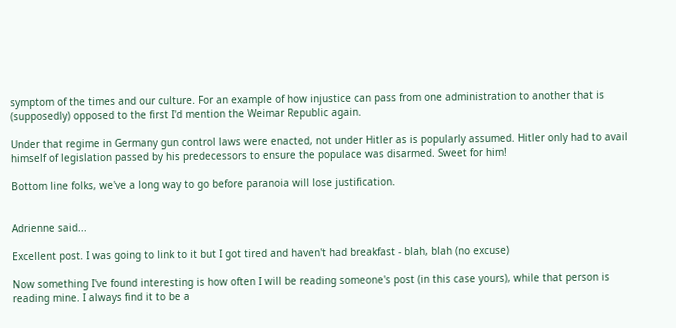symptom of the times and our culture. For an example of how injustice can pass from one administration to another that is (supposedly) opposed to the first I'd mention the Weimar Republic again.

Under that regime in Germany gun control laws were enacted, not under Hitler as is popularly assumed. Hitler only had to avail himself of legislation passed by his predecessors to ensure the populace was disarmed. Sweet for him!

Bottom line folks, we've a long way to go before paranoia will lose justification.


Adrienne said...

Excellent post. I was going to link to it but I got tired and haven't had breakfast - blah, blah (no excuse)

Now something I've found interesting is how often I will be reading someone's post (in this case yours), while that person is reading mine. I always find it to be a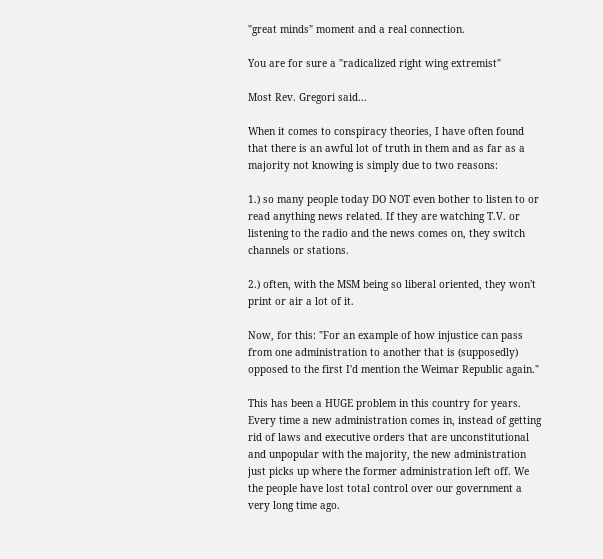"great minds" moment and a real connection.

You are for sure a "radicalized right wing extremist"

Most Rev. Gregori said...

When it comes to conspiracy theories, I have often found that there is an awful lot of truth in them and as far as a majority not knowing is simply due to two reasons:

1.) so many people today DO NOT even bother to listen to or read anything news related. If they are watching T.V. or listening to the radio and the news comes on, they switch channels or stations.

2.) often, with the MSM being so liberal oriented, they won't print or air a lot of it.

Now, for this: "For an example of how injustice can pass from one administration to another that is (supposedly) opposed to the first I'd mention the Weimar Republic again."

This has been a HUGE problem in this country for years. Every time a new administration comes in, instead of getting rid of laws and executive orders that are unconstitutional and unpopular with the majority, the new administration just picks up where the former administration left off. We the people have lost total control over our government a very long time ago.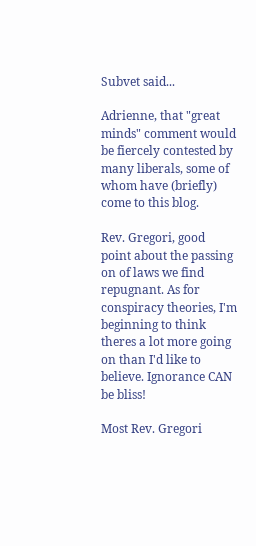Subvet said...

Adrienne, that "great minds" comment would be fiercely contested by many liberals, some of whom have (briefly) come to this blog.

Rev. Gregori, good point about the passing on of laws we find repugnant. As for conspiracy theories, I'm beginning to think theres a lot more going on than I'd like to believe. Ignorance CAN be bliss!

Most Rev. Gregori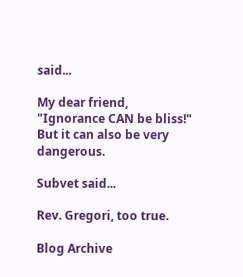said...

My dear friend, "Ignorance CAN be bliss!" But it can also be very dangerous.

Subvet said...

Rev. Gregori, too true.

Blog Archive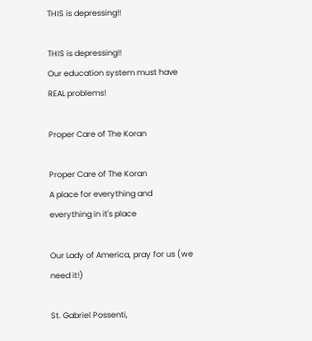THIS is depressing!!

THIS is depressing!!
Our education system must have REAL problems!

Proper Care of The Koran

Proper Care of The Koran
A place for everything and everything in it's place

Our Lady of America, pray for us (we need it!)

St. Gabriel Possenti,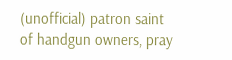(unofficial) patron saint of handgun owners, pray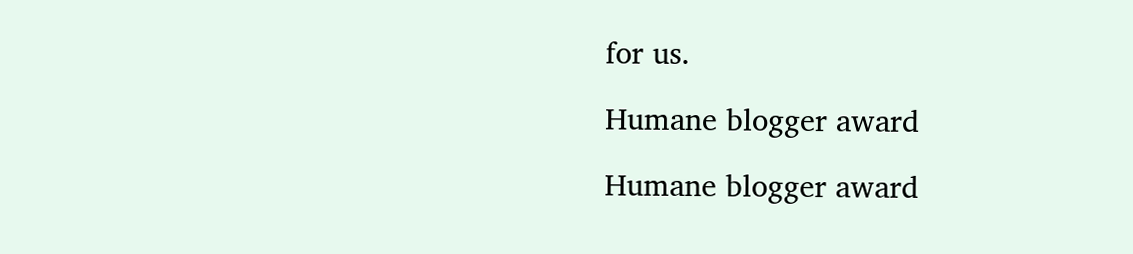for us.

Humane blogger award

Humane blogger award